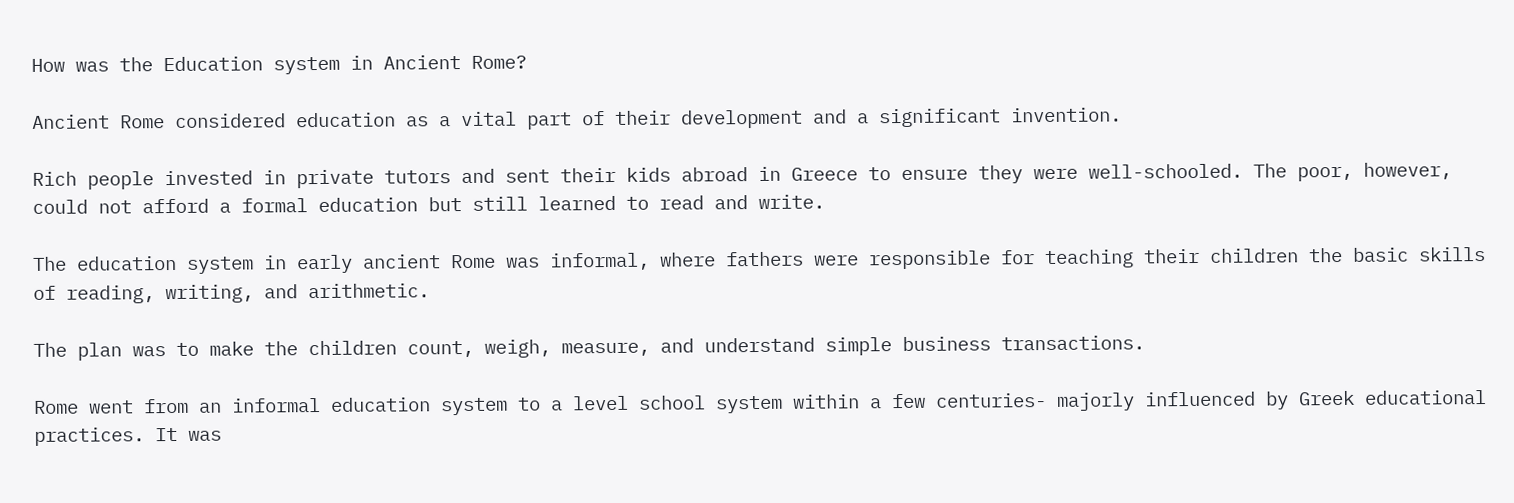How was the Education system in Ancient Rome?

Ancient Rome considered education as a vital part of their development and a significant invention.

Rich people invested in private tutors and sent their kids abroad in Greece to ensure they were well-schooled. The poor, however, could not afford a formal education but still learned to read and write.

The education system in early ancient Rome was informal, where fathers were responsible for teaching their children the basic skills of reading, writing, and arithmetic.

The plan was to make the children count, weigh, measure, and understand simple business transactions.

Rome went from an informal education system to a level school system within a few centuries- majorly influenced by Greek educational practices. It was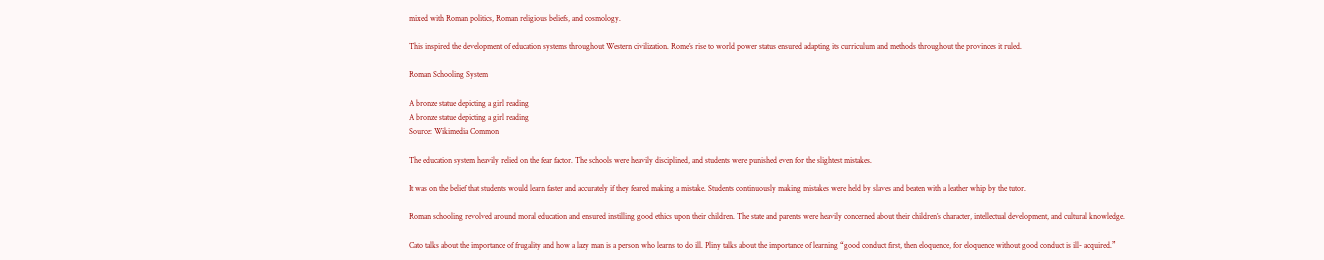mixed with Roman politics, Roman religious beliefs, and cosmology.

This inspired the development of education systems throughout Western civilization. Rome’s rise to world power status ensured adapting its curriculum and methods throughout the provinces it ruled.

Roman Schooling System

A bronze statue depicting a girl reading
A bronze statue depicting a girl reading
Source: Wikimedia Common

The education system heavily relied on the fear factor. The schools were heavily disciplined, and students were punished even for the slightest mistakes.

It was on the belief that students would learn faster and accurately if they feared making a mistake. Students continuously making mistakes were held by slaves and beaten with a leather whip by the tutor.

Roman schooling revolved around moral education and ensured instilling good ethics upon their children. The state and parents were heavily concerned about their children’s character, intellectual development, and cultural knowledge.

Cato talks about the importance of frugality and how a lazy man is a person who learns to do ill. Pliny talks about the importance of learning “good conduct first, then eloquence, for eloquence without good conduct is ill- acquired.”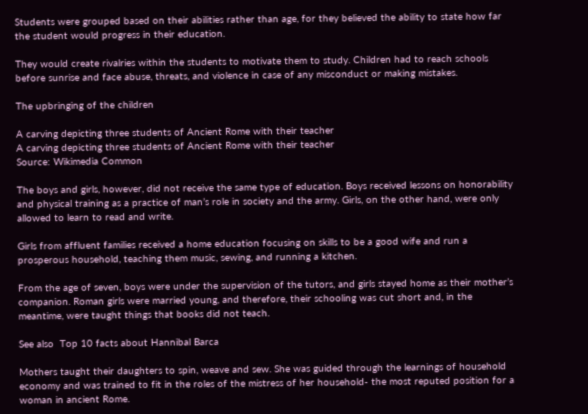Students were grouped based on their abilities rather than age, for they believed the ability to state how far the student would progress in their education.

They would create rivalries within the students to motivate them to study. Children had to reach schools before sunrise and face abuse, threats, and violence in case of any misconduct or making mistakes.

The upbringing of the children

A carving depicting three students of Ancient Rome with their teacher
A carving depicting three students of Ancient Rome with their teacher
Source: Wikimedia Common

The boys and girls, however, did not receive the same type of education. Boys received lessons on honorability and physical training as a practice of man’s role in society and the army. Girls, on the other hand, were only allowed to learn to read and write.

Girls from affluent families received a home education focusing on skills to be a good wife and run a prosperous household, teaching them music, sewing, and running a kitchen.

From the age of seven, boys were under the supervision of the tutors, and girls stayed home as their mother’s companion. Roman girls were married young, and therefore, their schooling was cut short and, in the meantime, were taught things that books did not teach.

See also  Top 10 facts about Hannibal Barca

Mothers taught their daughters to spin, weave and sew. She was guided through the learnings of household economy and was trained to fit in the roles of the mistress of her household- the most reputed position for a woman in ancient Rome.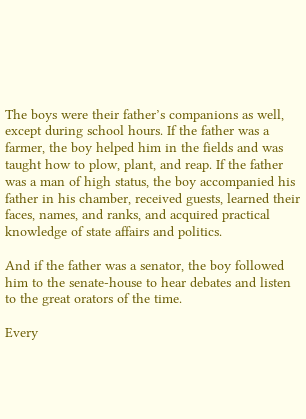The boys were their father’s companions as well, except during school hours. If the father was a farmer, the boy helped him in the fields and was taught how to plow, plant, and reap. If the father was a man of high status, the boy accompanied his father in his chamber, received guests, learned their faces, names, and ranks, and acquired practical knowledge of state affairs and politics.

And if the father was a senator, the boy followed him to the senate-house to hear debates and listen to the great orators of the time.

Every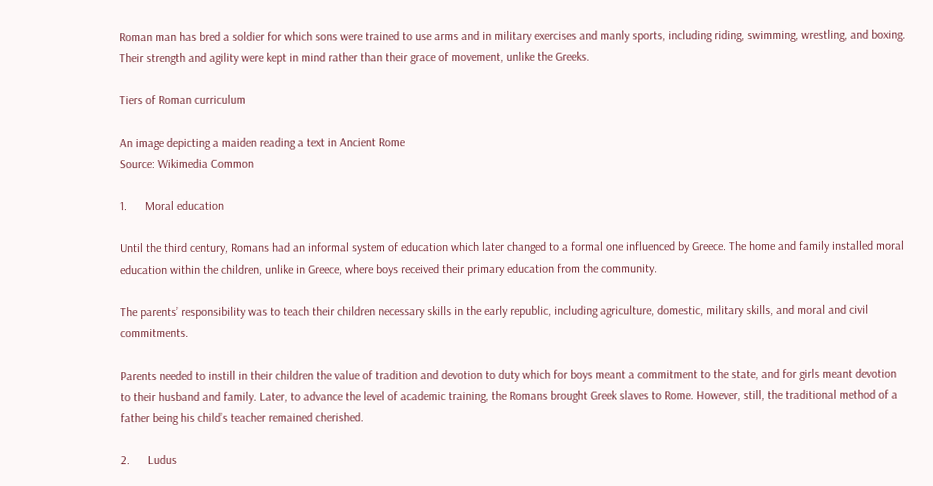Roman man has bred a soldier for which sons were trained to use arms and in military exercises and manly sports, including riding, swimming, wrestling, and boxing. Their strength and agility were kept in mind rather than their grace of movement, unlike the Greeks.

Tiers of Roman curriculum

An image depicting a maiden reading a text in Ancient Rome
Source: Wikimedia Common

1.      Moral education

Until the third century, Romans had an informal system of education which later changed to a formal one influenced by Greece. The home and family installed moral education within the children, unlike in Greece, where boys received their primary education from the community.

The parents’ responsibility was to teach their children necessary skills in the early republic, including agriculture, domestic, military skills, and moral and civil commitments.

Parents needed to instill in their children the value of tradition and devotion to duty which for boys meant a commitment to the state, and for girls meant devotion to their husband and family. Later, to advance the level of academic training, the Romans brought Greek slaves to Rome. However, still, the traditional method of a father being his child’s teacher remained cherished.

2.      Ludus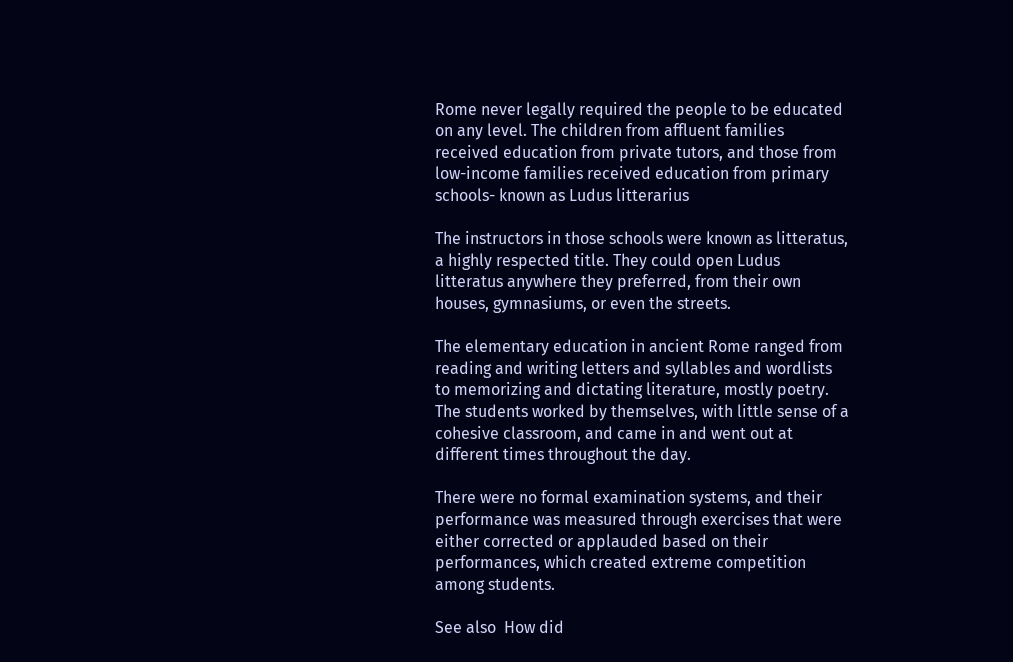Rome never legally required the people to be educated on any level. The children from affluent families received education from private tutors, and those from low-income families received education from primary schools- known as Ludus litterarius

The instructors in those schools were known as litteratus, a highly respected title. They could open Ludus litteratus anywhere they preferred, from their own houses, gymnasiums, or even the streets.

The elementary education in ancient Rome ranged from reading and writing letters and syllables and wordlists to memorizing and dictating literature, mostly poetry. The students worked by themselves, with little sense of a cohesive classroom, and came in and went out at different times throughout the day.

There were no formal examination systems, and their performance was measured through exercises that were either corrected or applauded based on their performances, which created extreme competition among students.

See also  How did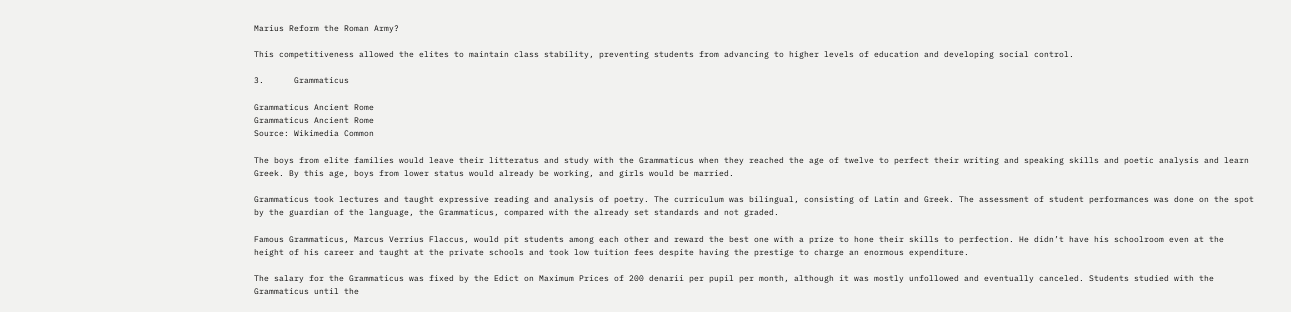Marius Reform the Roman Army?

This competitiveness allowed the elites to maintain class stability, preventing students from advancing to higher levels of education and developing social control.

3.      Grammaticus

Grammaticus Ancient Rome
Grammaticus Ancient Rome
Source: Wikimedia Common

The boys from elite families would leave their litteratus and study with the Grammaticus when they reached the age of twelve to perfect their writing and speaking skills and poetic analysis and learn Greek. By this age, boys from lower status would already be working, and girls would be married.

Grammaticus took lectures and taught expressive reading and analysis of poetry. The curriculum was bilingual, consisting of Latin and Greek. The assessment of student performances was done on the spot by the guardian of the language, the Grammaticus, compared with the already set standards and not graded.

Famous Grammaticus, Marcus Verrius Flaccus, would pit students among each other and reward the best one with a prize to hone their skills to perfection. He didn’t have his schoolroom even at the height of his career and taught at the private schools and took low tuition fees despite having the prestige to charge an enormous expenditure.

The salary for the Grammaticus was fixed by the Edict on Maximum Prices of 200 denarii per pupil per month, although it was mostly unfollowed and eventually canceled. Students studied with the Grammaticus until the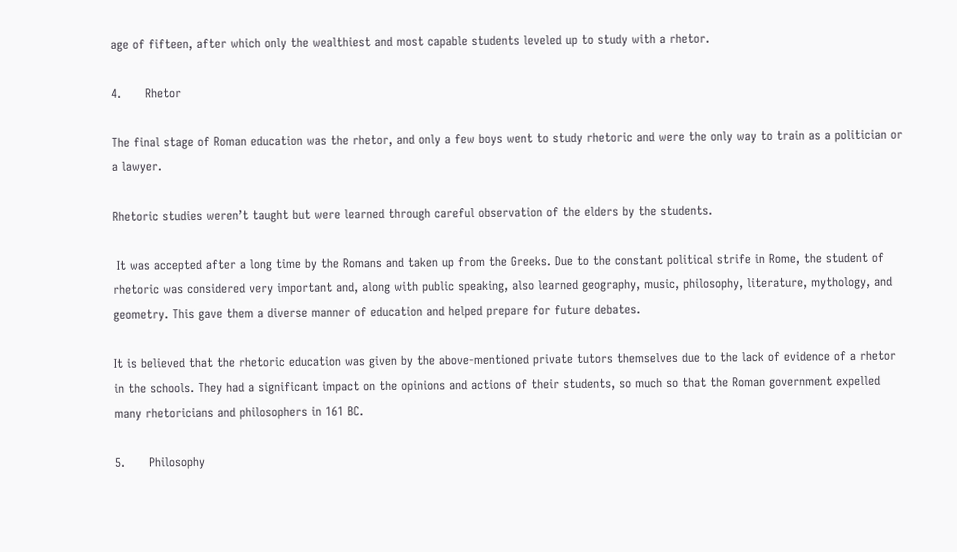age of fifteen, after which only the wealthiest and most capable students leveled up to study with a rhetor.

4.      Rhetor

The final stage of Roman education was the rhetor, and only a few boys went to study rhetoric and were the only way to train as a politician or a lawyer.

Rhetoric studies weren’t taught but were learned through careful observation of the elders by the students.

 It was accepted after a long time by the Romans and taken up from the Greeks. Due to the constant political strife in Rome, the student of rhetoric was considered very important and, along with public speaking, also learned geography, music, philosophy, literature, mythology, and geometry. This gave them a diverse manner of education and helped prepare for future debates.

It is believed that the rhetoric education was given by the above-mentioned private tutors themselves due to the lack of evidence of a rhetor in the schools. They had a significant impact on the opinions and actions of their students, so much so that the Roman government expelled many rhetoricians and philosophers in 161 BC.

5.      Philosophy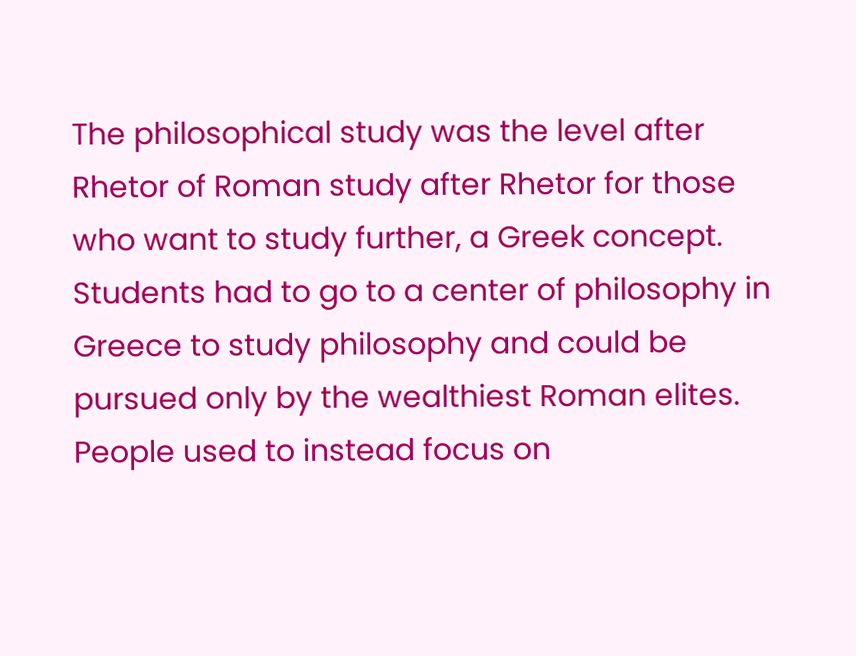The philosophical study was the level after Rhetor of Roman study after Rhetor for those who want to study further, a Greek concept. Students had to go to a center of philosophy in Greece to study philosophy and could be pursued only by the wealthiest Roman elites. People used to instead focus on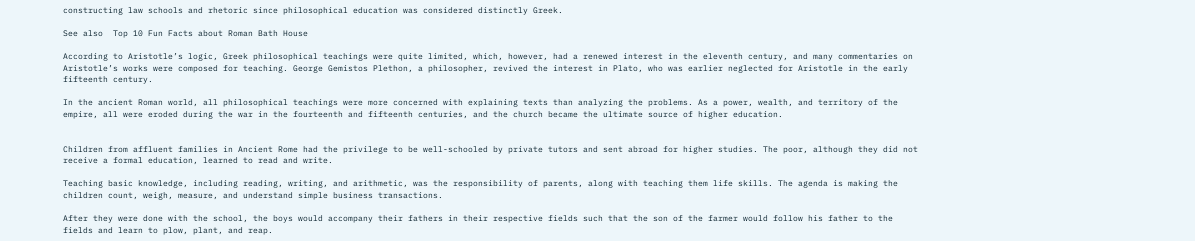constructing law schools and rhetoric since philosophical education was considered distinctly Greek.

See also  Top 10 Fun Facts about Roman Bath House

According to Aristotle’s logic, Greek philosophical teachings were quite limited, which, however, had a renewed interest in the eleventh century, and many commentaries on Aristotle’s works were composed for teaching. George Gemistos Plethon, a philosopher, revived the interest in Plato, who was earlier neglected for Aristotle in the early fifteenth century.

In the ancient Roman world, all philosophical teachings were more concerned with explaining texts than analyzing the problems. As a power, wealth, and territory of the empire, all were eroded during the war in the fourteenth and fifteenth centuries, and the church became the ultimate source of higher education.


Children from affluent families in Ancient Rome had the privilege to be well-schooled by private tutors and sent abroad for higher studies. The poor, although they did not receive a formal education, learned to read and write.

Teaching basic knowledge, including reading, writing, and arithmetic, was the responsibility of parents, along with teaching them life skills. The agenda is making the children count, weigh, measure, and understand simple business transactions.

After they were done with the school, the boys would accompany their fathers in their respective fields such that the son of the farmer would follow his father to the fields and learn to plow, plant, and reap.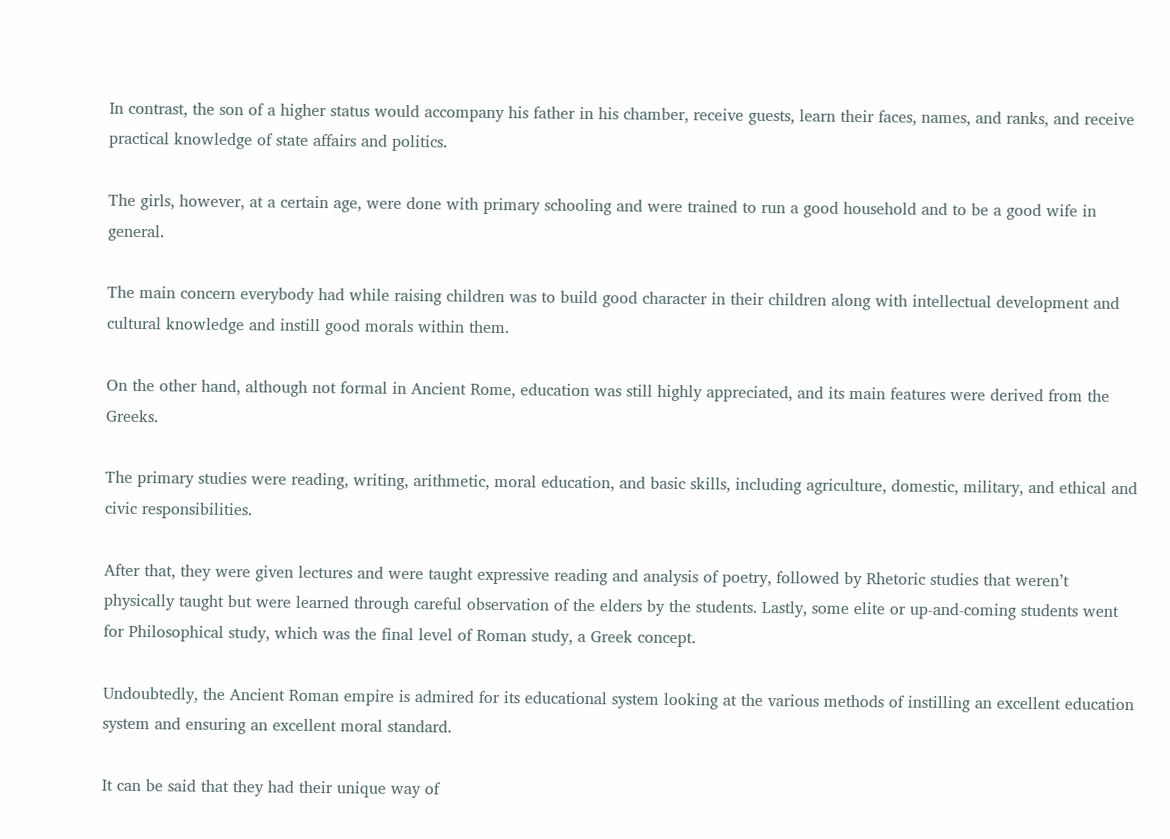In contrast, the son of a higher status would accompany his father in his chamber, receive guests, learn their faces, names, and ranks, and receive practical knowledge of state affairs and politics.

The girls, however, at a certain age, were done with primary schooling and were trained to run a good household and to be a good wife in general.

The main concern everybody had while raising children was to build good character in their children along with intellectual development and cultural knowledge and instill good morals within them.

On the other hand, although not formal in Ancient Rome, education was still highly appreciated, and its main features were derived from the Greeks.

The primary studies were reading, writing, arithmetic, moral education, and basic skills, including agriculture, domestic, military, and ethical and civic responsibilities.

After that, they were given lectures and were taught expressive reading and analysis of poetry, followed by Rhetoric studies that weren’t physically taught but were learned through careful observation of the elders by the students. Lastly, some elite or up-and-coming students went for Philosophical study, which was the final level of Roman study, a Greek concept.

Undoubtedly, the Ancient Roman empire is admired for its educational system looking at the various methods of instilling an excellent education system and ensuring an excellent moral standard.

It can be said that they had their unique way of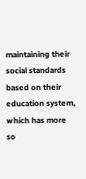maintaining their social standards based on their education system, which has more so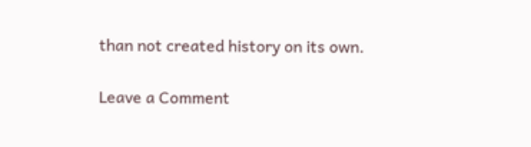than not created history on its own.

Leave a Comment